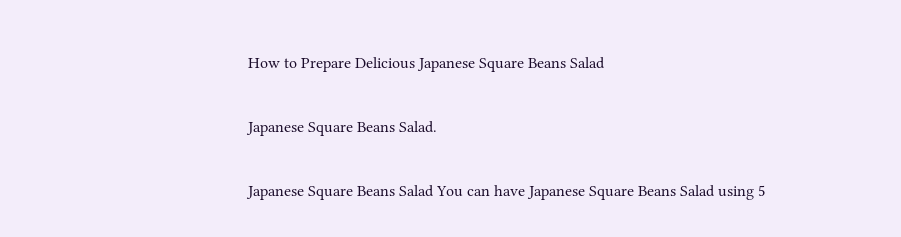How to Prepare Delicious Japanese Square Beans Salad

Japanese Square Beans Salad.

Japanese Square Beans Salad You can have Japanese Square Beans Salad using 5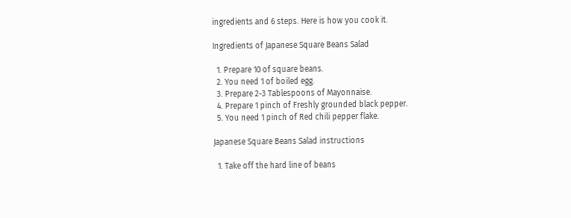ingredients and 6 steps. Here is how you cook it.

Ingredients of Japanese Square Beans Salad

  1. Prepare 10 of square beans.
  2. You need 1 of boiled egg.
  3. Prepare 2-3 Tablespoons of Mayonnaise.
  4. Prepare 1 pinch of Freshly grounded black pepper.
  5. You need 1 pinch of Red chili pepper flake.

Japanese Square Beans Salad instructions

  1. Take off the hard line of beans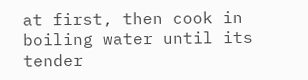at first, then cook in boiling water until its tender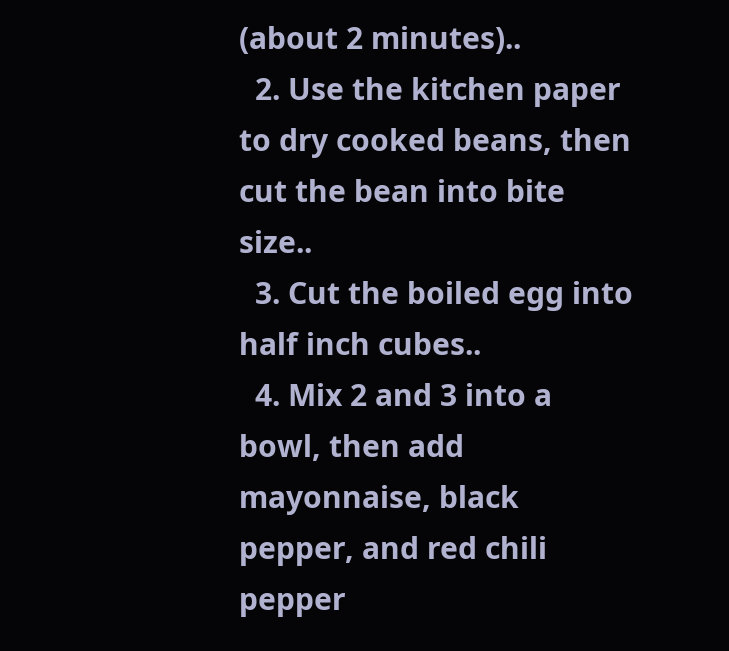(about 2 minutes)..
  2. Use the kitchen paper to dry cooked beans, then cut the bean into bite size..
  3. Cut the boiled egg into half inch cubes..
  4. Mix 2 and 3 into a bowl, then add mayonnaise, black pepper, and red chili pepper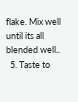flake. Mix well until its all blended well..
  5. Taste to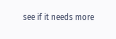see if it needs more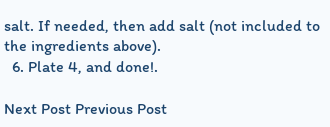salt. If needed, then add salt (not included to the ingredients above).
  6. Plate 4, and done!.

Next Post Previous Post